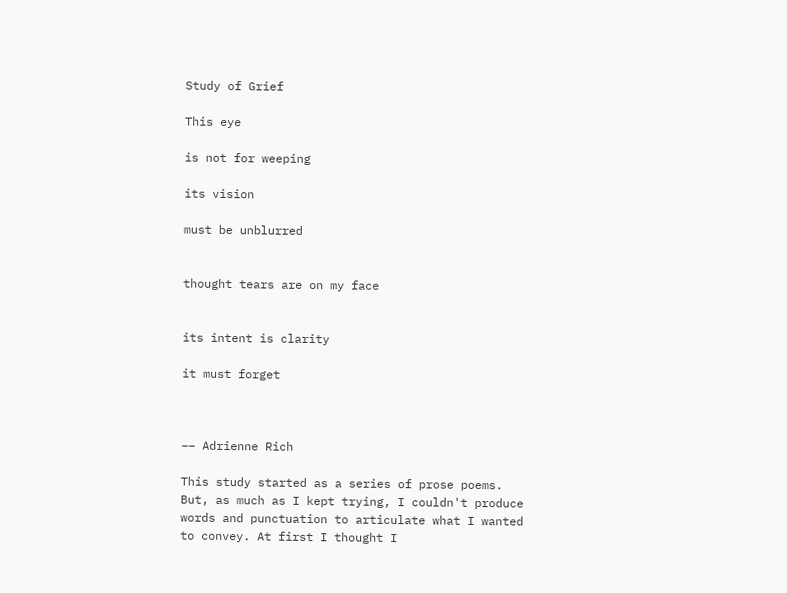Study of Grief

This eye

is not for weeping

its vision

must be unblurred


thought tears are on my face


its intent is clarity

it must forget



–– Adrienne Rich

This study started as a series of prose poems. But, as much as I kept trying, I couldn't produce words and punctuation to articulate what I wanted to convey. At first I thought I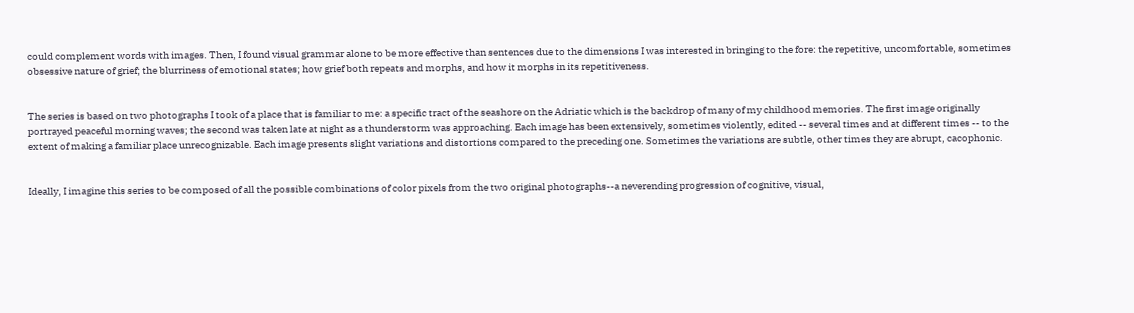could complement words with images. Then, I found visual grammar alone to be more effective than sentences due to the dimensions I was interested in bringing to the fore: the repetitive, uncomfortable, sometimes obsessive nature of grief; the blurriness of emotional states; how grief both repeats and morphs, and how it morphs in its repetitiveness.


The series is based on two photographs I took of a place that is familiar to me: a specific tract of the seashore on the Adriatic which is the backdrop of many of my childhood memories. The first image originally portrayed peaceful morning waves; the second was taken late at night as a thunderstorm was approaching. Each image has been extensively, sometimes violently, edited -- several times and at different times -- to the extent of making a familiar place unrecognizable. Each image presents slight variations and distortions compared to the preceding one. Sometimes the variations are subtle, other times they are abrupt, cacophonic.


Ideally, I imagine this series to be composed of all the possible combinations of color pixels from the two original photographs--a neverending progression of cognitive, visual,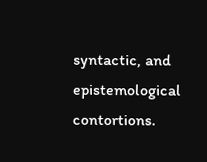syntactic, and epistemological contortions.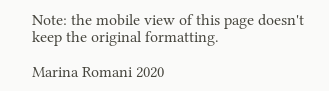Note: the mobile view of this page doesn't keep the original formatting.

Marina Romani 2020